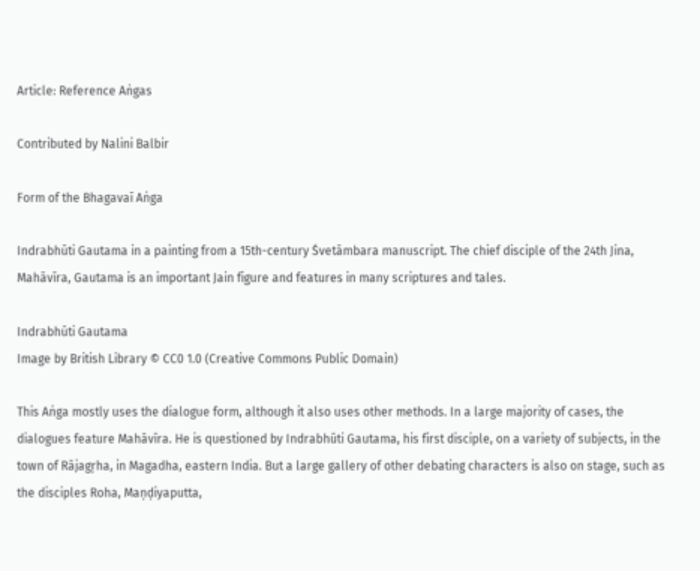Article: Reference Aṅgas

Contributed by Nalini Balbir

Form of the Bhagavaī Aṅga

Indrabhūti Gautama in a painting from a 15th-century Śvetāmbara manuscript. The chief disciple of the 24th Jina, Mahāvīra, Gautama is an important Jain figure and features in many scriptures and tales.

Indrabhūti Gautama
Image by British Library © CC0 1.0 (Creative Commons Public Domain)

This Aṅga mostly uses the dialogue form, although it also uses other methods. In a large majority of cases, the dialogues feature Mahāvīra. He is questioned by Indrabhūti Gautama, his first disciple, on a variety of subjects, in the town of Rājagṛha, in Magadha, eastern India. But a large gallery of other debating characters is also on stage, such as the disciples Roha, Maṇḍiyaputta,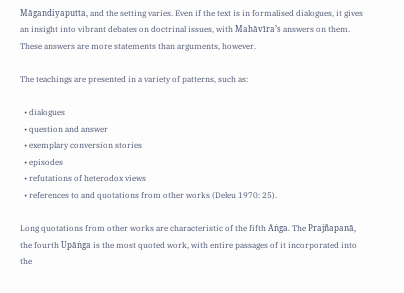Māgandiyaputta, and the setting varies. Even if the text is in formalised dialogues, it gives an insight into vibrant debates on doctrinal issues, with Mahāvīra’s answers on them. These answers are more statements than arguments, however.

The teachings are presented in a variety of patterns, such as:

  • dialogues
  • question and answer
  • exemplary conversion stories
  • episodes
  • refutations of heterodox views
  • references to and quotations from other works (Deleu 1970: 25).

Long quotations from other works are characteristic of the fifth Aṅga. The Prajñapanā, the fourth Upāṅga is the most quoted work, with entire passages of it incorporated into the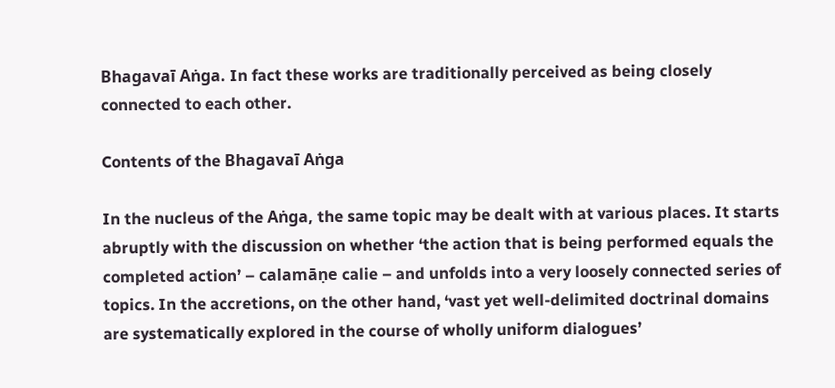Bhagavaī Aṅga. In fact these works are traditionally perceived as being closely connected to each other.

Contents of the Bhagavaī Aṅga

In the nucleus of the Aṅga, the same topic may be dealt with at various places. It starts abruptly with the discussion on whether ‘the action that is being performed equals the completed action’ – calamāṇe calie – and unfolds into a very loosely connected series of topics. In the accretions, on the other hand, ‘vast yet well-delimited doctrinal domains are systematically explored in the course of wholly uniform dialogues’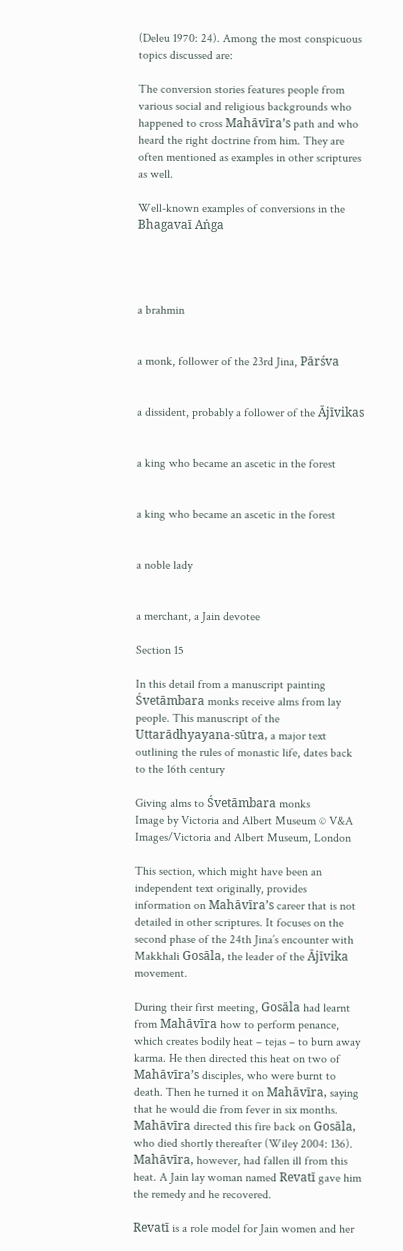(Deleu 1970: 24). Among the most conspicuous topics discussed are:

The conversion stories features people from various social and religious backgrounds who happened to cross Mahāvīra’s path and who heard the right doctrine from him. They are often mentioned as examples in other scriptures as well.

Well-known examples of conversions in the Bhagavaī Aṅga




a brahmin


a monk, follower of the 23rd Jina, Pārśva


a dissident, probably a follower of the Ājīvikas


a king who became an ascetic in the forest


a king who became an ascetic in the forest


a noble lady


a merchant, a Jain devotee

Section 15

In this detail from a manuscript painting Śvetāmbara monks receive alms from lay people. This manuscript of the Uttarādhyayana-sūtra, a major text outlining the rules of monastic life, dates back to the 16th century

Giving alms to Śvetāmbara monks
Image by Victoria and Albert Museum © V&A Images/Victoria and Albert Museum, London

This section, which might have been an independent text originally, provides information on Mahāvīra’s career that is not detailed in other scriptures. It focuses on the second phase of the 24th Jina’s encounter with Makkhali Gosāla, the leader of the Ājīvika movement.

During their first meeting, Gosāla had learnt from Mahāvīra how to perform penance, which creates bodily heat – tejas – to burn away karma. He then directed this heat on two of Mahāvīra’s disciples, who were burnt to death. Then he turned it on Mahāvīra, saying that he would die from fever in six months. Mahāvīra directed this fire back on Gosāla, who died shortly thereafter (Wiley 2004: 136). Mahāvīra, however, had fallen ill from this heat. A Jain lay woman named Revatī gave him the remedy and he recovered.

Revatī is a role model for Jain women and her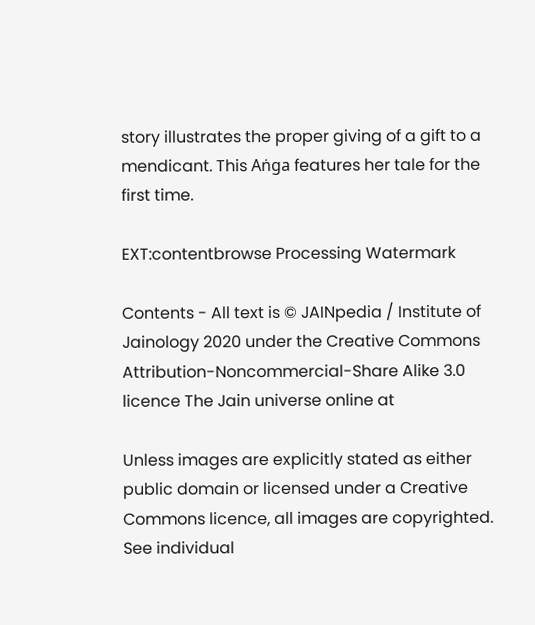story illustrates the proper giving of a gift to a mendicant. This Aṅga features her tale for the first time.

EXT:contentbrowse Processing Watermark

Contents - All text is © JAINpedia / Institute of Jainology 2020 under the Creative Commons Attribution-Noncommercial-Share Alike 3.0 licence The Jain universe online at

Unless images are explicitly stated as either public domain or licensed under a Creative Commons licence, all images are copyrighted. See individual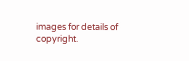images for details of copyright.